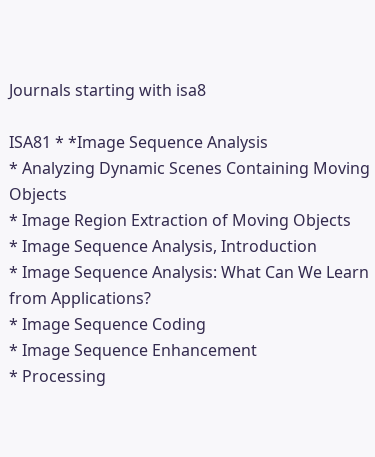Journals starting with isa8

ISA81 * *Image Sequence Analysis
* Analyzing Dynamic Scenes Containing Moving Objects
* Image Region Extraction of Moving Objects
* Image Sequence Analysis, Introduction
* Image Sequence Analysis: What Can We Learn from Applications?
* Image Sequence Coding
* Image Sequence Enhancement
* Processing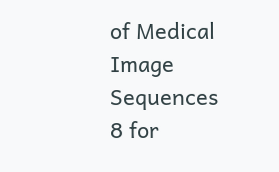of Medical Image Sequences
8 for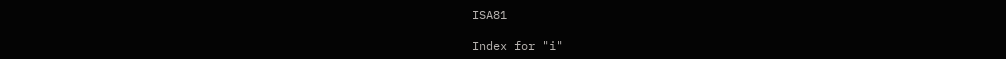ISA81

Index for "i"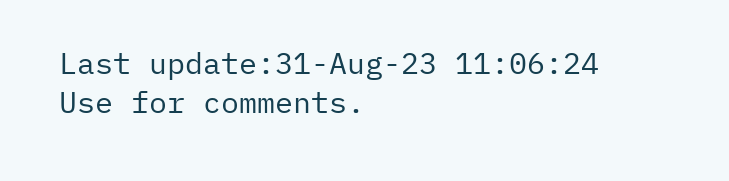Last update:31-Aug-23 11:06:24
Use for comments.